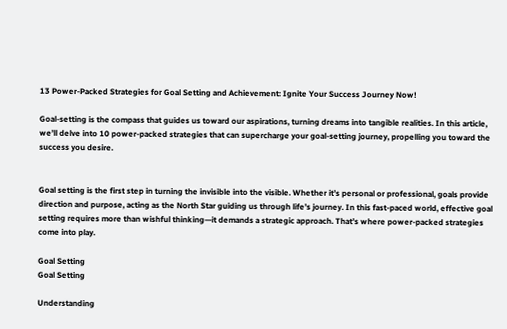13 Power-Packed Strategies for Goal Setting and Achievement: Ignite Your Success Journey Now!

Goal-setting is the compass that guides us toward our aspirations, turning dreams into tangible realities. In this article, we’ll delve into 10 power-packed strategies that can supercharge your goal-setting journey, propelling you toward the success you desire.


Goal setting is the first step in turning the invisible into the visible. Whether it’s personal or professional, goals provide direction and purpose, acting as the North Star guiding us through life’s journey. In this fast-paced world, effective goal setting requires more than wishful thinking—it demands a strategic approach. That’s where power-packed strategies come into play.

Goal Setting
Goal Setting

Understanding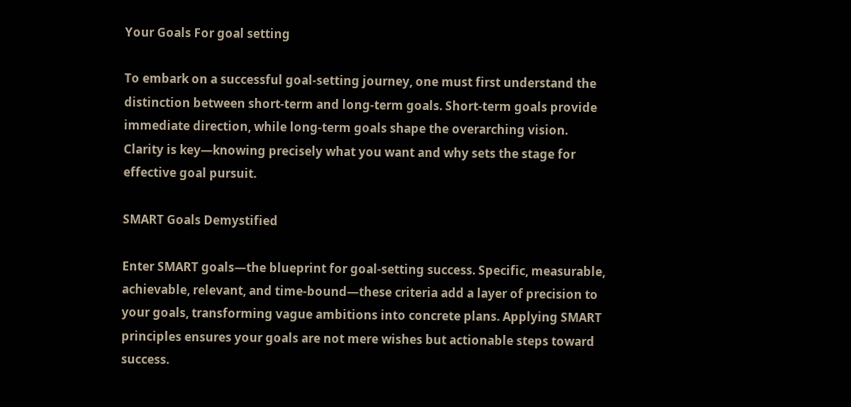Your Goals For goal setting

To embark on a successful goal-setting journey, one must first understand the distinction between short-term and long-term goals. Short-term goals provide immediate direction, while long-term goals shape the overarching vision. Clarity is key—knowing precisely what you want and why sets the stage for effective goal pursuit.

SMART Goals Demystified

Enter SMART goals—the blueprint for goal-setting success. Specific, measurable, achievable, relevant, and time-bound—these criteria add a layer of precision to your goals, transforming vague ambitions into concrete plans. Applying SMART principles ensures your goals are not mere wishes but actionable steps toward success.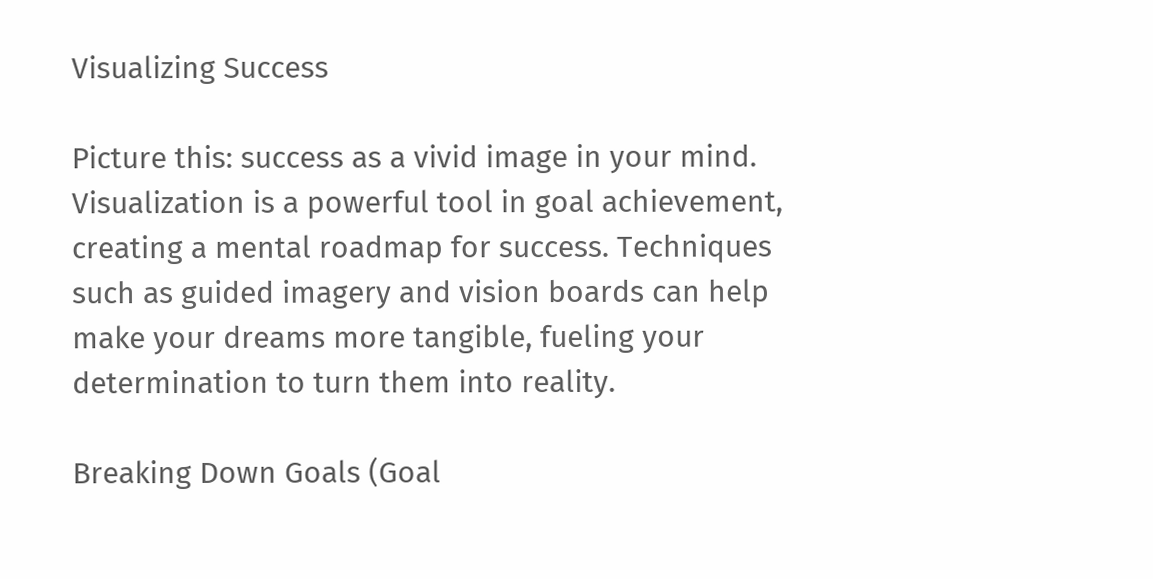Visualizing Success

Picture this: success as a vivid image in your mind. Visualization is a powerful tool in goal achievement, creating a mental roadmap for success. Techniques such as guided imagery and vision boards can help make your dreams more tangible, fueling your determination to turn them into reality.

Breaking Down Goals (Goal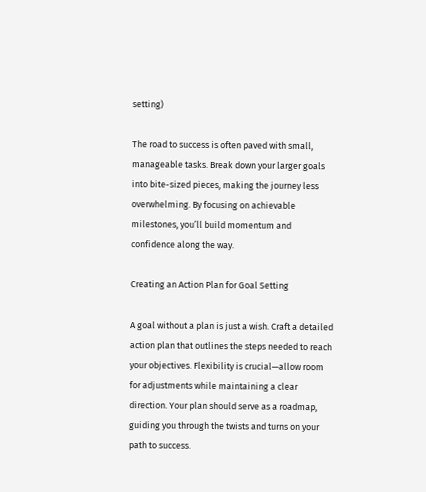setting)

The road to success is often paved with small, manageable tasks. Break down your larger goals into bite-sized pieces, making the journey less overwhelming. By focusing on achievable milestones, you’ll build momentum and confidence along the way.

Creating an Action Plan for Goal Setting

A goal without a plan is just a wish. Craft a detailed action plan that outlines the steps needed to reach your objectives. Flexibility is crucial—allow room for adjustments while maintaining a clear direction. Your plan should serve as a roadmap, guiding you through the twists and turns on your path to success.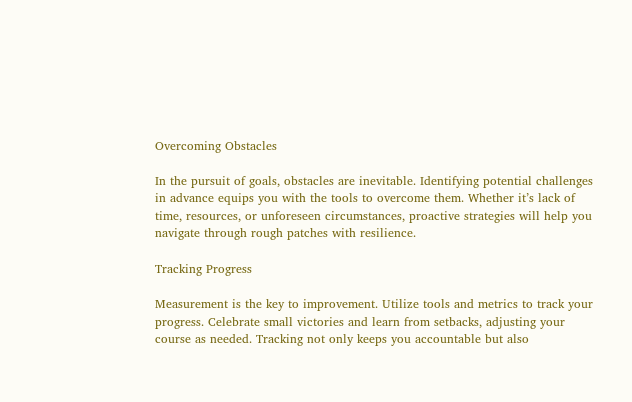Overcoming Obstacles

In the pursuit of goals, obstacles are inevitable. Identifying potential challenges in advance equips you with the tools to overcome them. Whether it’s lack of time, resources, or unforeseen circumstances, proactive strategies will help you navigate through rough patches with resilience.

Tracking Progress

Measurement is the key to improvement. Utilize tools and metrics to track your progress. Celebrate small victories and learn from setbacks, adjusting your course as needed. Tracking not only keeps you accountable but also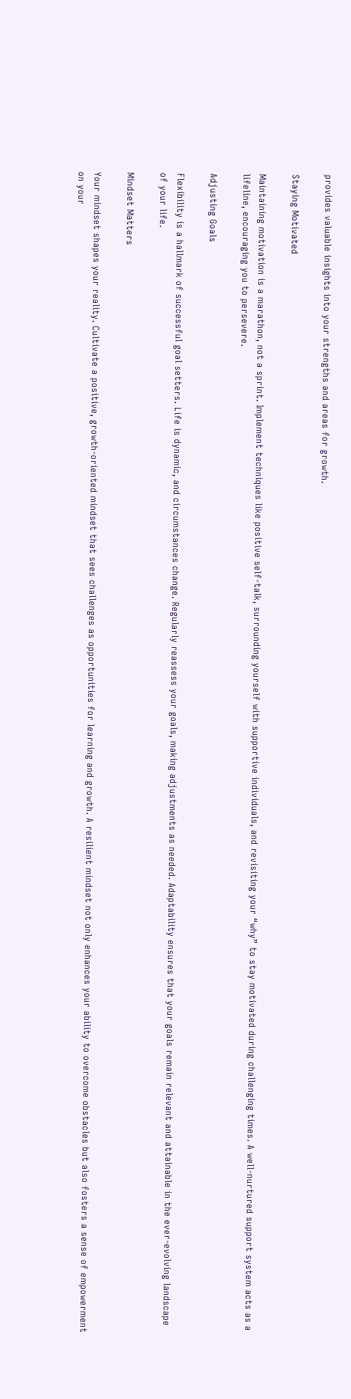provides valuable insights into your strengths and areas for growth.

Staying Motivated

Maintaining motivation is a marathon, not a sprint. Implement techniques like positive self-talk, surrounding yourself with supportive individuals, and revisiting your “why” to stay motivated during challenging times. A well-nurtured support system acts as a lifeline, encouraging you to persevere.

Adjusting Goals

Flexibility is a hallmark of successful goal setters. Life is dynamic, and circumstances change. Regularly reassess your goals, making adjustments as needed. Adaptability ensures that your goals remain relevant and attainable in the ever-evolving landscape of your life.

Mindset Matters

Your mindset shapes your reality. Cultivate a positive, growth-oriented mindset that sees challenges as opportunities for learning and growth. A resilient mindset not only enhances your ability to overcome obstacles but also fosters a sense of empowerment on your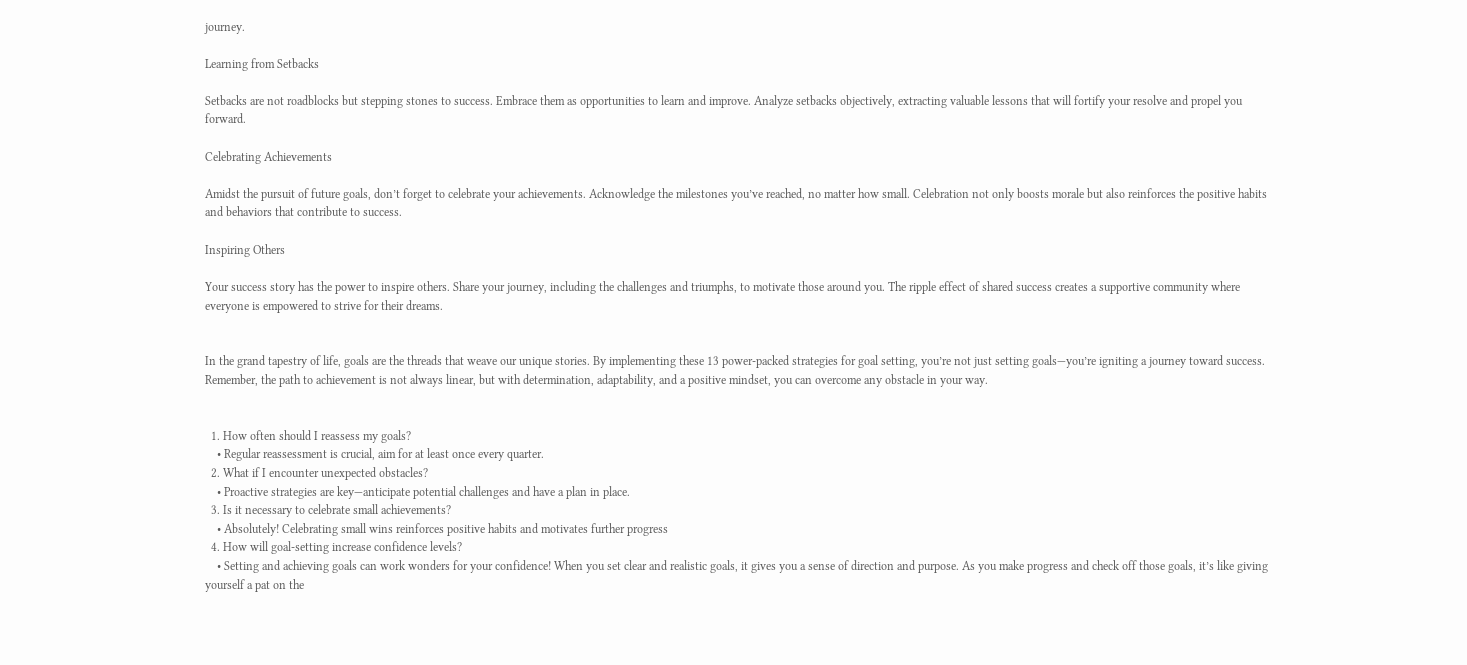journey.

Learning from Setbacks

Setbacks are not roadblocks but stepping stones to success. Embrace them as opportunities to learn and improve. Analyze setbacks objectively, extracting valuable lessons that will fortify your resolve and propel you forward.

Celebrating Achievements

Amidst the pursuit of future goals, don’t forget to celebrate your achievements. Acknowledge the milestones you’ve reached, no matter how small. Celebration not only boosts morale but also reinforces the positive habits and behaviors that contribute to success.

Inspiring Others

Your success story has the power to inspire others. Share your journey, including the challenges and triumphs, to motivate those around you. The ripple effect of shared success creates a supportive community where everyone is empowered to strive for their dreams.


In the grand tapestry of life, goals are the threads that weave our unique stories. By implementing these 13 power-packed strategies for goal setting, you’re not just setting goals—you’re igniting a journey toward success. Remember, the path to achievement is not always linear, but with determination, adaptability, and a positive mindset, you can overcome any obstacle in your way.


  1. How often should I reassess my goals?
    • Regular reassessment is crucial, aim for at least once every quarter.
  2. What if I encounter unexpected obstacles?
    • Proactive strategies are key—anticipate potential challenges and have a plan in place.
  3. Is it necessary to celebrate small achievements?
    • Absolutely! Celebrating small wins reinforces positive habits and motivates further progress
  4. How will goal-setting increase confidence levels?
    • Setting and achieving goals can work wonders for your confidence! When you set clear and realistic goals, it gives you a sense of direction and purpose. As you make progress and check off those goals, it’s like giving yourself a pat on the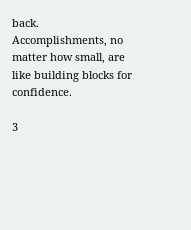back. Accomplishments, no matter how small, are like building blocks for confidence.

3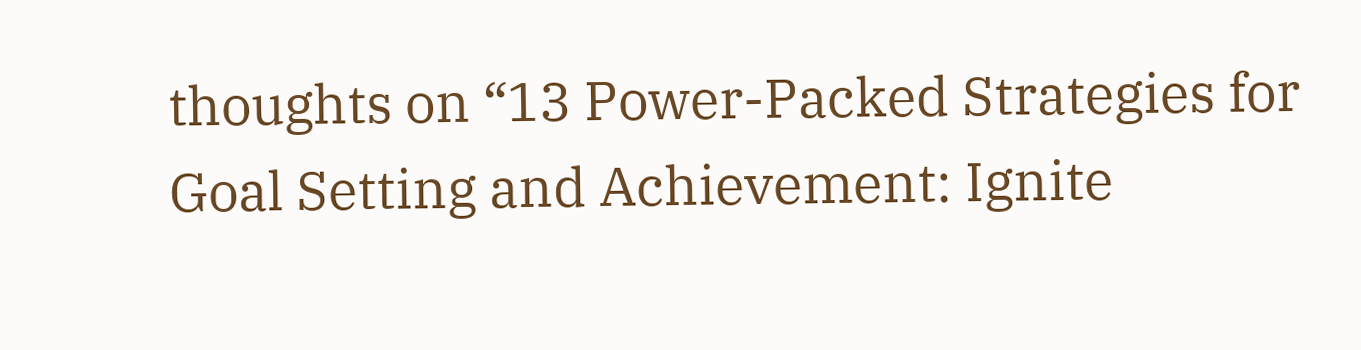thoughts on “13 Power-Packed Strategies for Goal Setting and Achievement: Ignite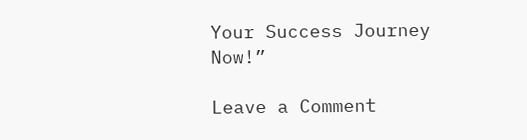Your Success Journey Now!”

Leave a Comment